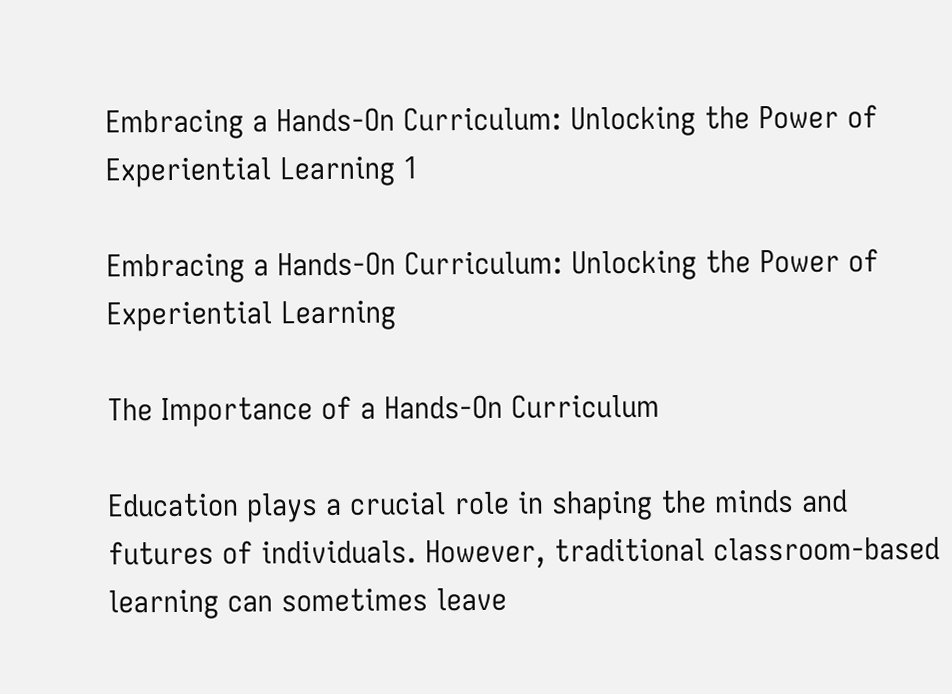Embracing a Hands-On Curriculum: Unlocking the Power of Experiential Learning 1

Embracing a Hands-On Curriculum: Unlocking the Power of Experiential Learning

The Importance of a Hands-On Curriculum

Education plays a crucial role in shaping the minds and futures of individuals. However, traditional classroom-based learning can sometimes leave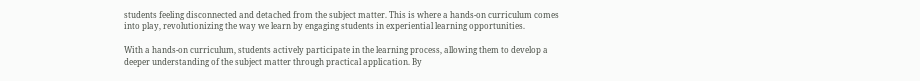students feeling disconnected and detached from the subject matter. This is where a hands-on curriculum comes into play, revolutionizing the way we learn by engaging students in experiential learning opportunities.

With a hands-on curriculum, students actively participate in the learning process, allowing them to develop a deeper understanding of the subject matter through practical application. By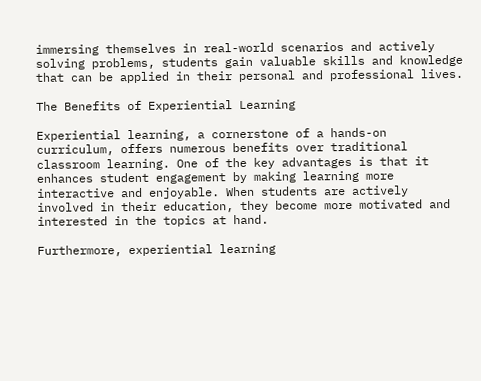immersing themselves in real-world scenarios and actively solving problems, students gain valuable skills and knowledge that can be applied in their personal and professional lives.

The Benefits of Experiential Learning

Experiential learning, a cornerstone of a hands-on curriculum, offers numerous benefits over traditional classroom learning. One of the key advantages is that it enhances student engagement by making learning more interactive and enjoyable. When students are actively involved in their education, they become more motivated and interested in the topics at hand.

Furthermore, experiential learning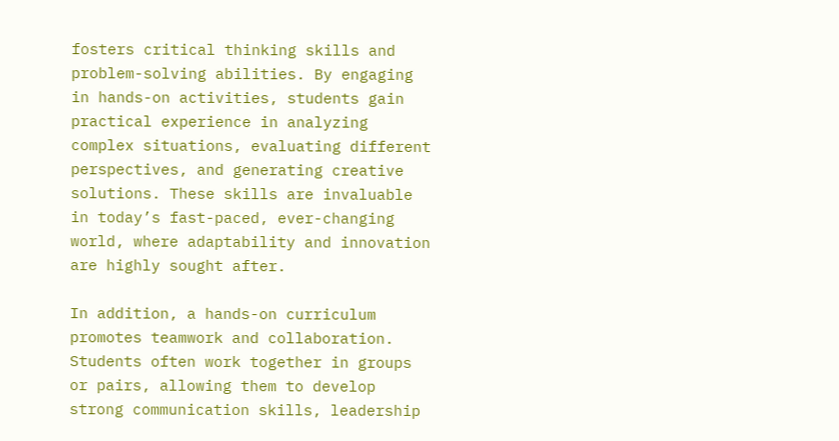fosters critical thinking skills and problem-solving abilities. By engaging in hands-on activities, students gain practical experience in analyzing complex situations, evaluating different perspectives, and generating creative solutions. These skills are invaluable in today’s fast-paced, ever-changing world, where adaptability and innovation are highly sought after.

In addition, a hands-on curriculum promotes teamwork and collaboration. Students often work together in groups or pairs, allowing them to develop strong communication skills, leadership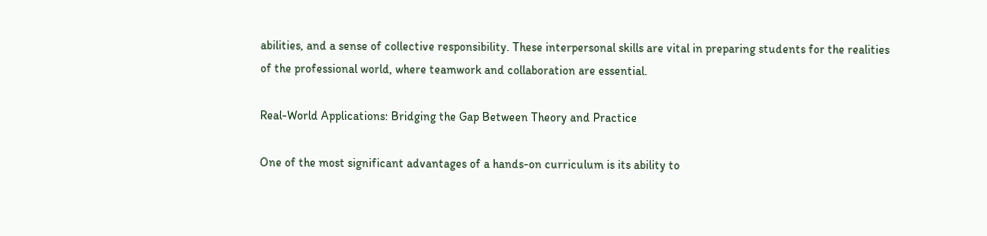abilities, and a sense of collective responsibility. These interpersonal skills are vital in preparing students for the realities of the professional world, where teamwork and collaboration are essential.

Real-World Applications: Bridging the Gap Between Theory and Practice

One of the most significant advantages of a hands-on curriculum is its ability to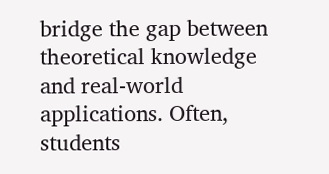bridge the gap between theoretical knowledge and real-world applications. Often, students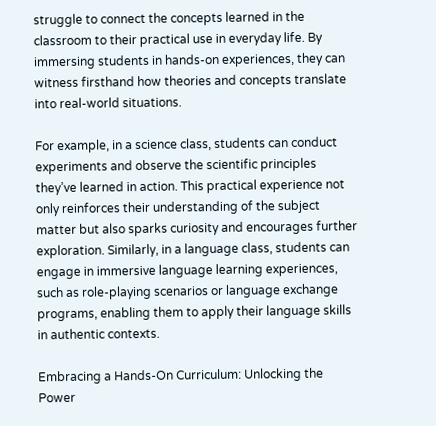struggle to connect the concepts learned in the classroom to their practical use in everyday life. By immersing students in hands-on experiences, they can witness firsthand how theories and concepts translate into real-world situations.

For example, in a science class, students can conduct experiments and observe the scientific principles they’ve learned in action. This practical experience not only reinforces their understanding of the subject matter but also sparks curiosity and encourages further exploration. Similarly, in a language class, students can engage in immersive language learning experiences, such as role-playing scenarios or language exchange programs, enabling them to apply their language skills in authentic contexts.

Embracing a Hands-On Curriculum: Unlocking the Power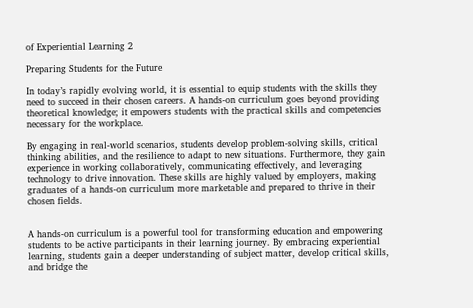of Experiential Learning 2

Preparing Students for the Future

In today’s rapidly evolving world, it is essential to equip students with the skills they need to succeed in their chosen careers. A hands-on curriculum goes beyond providing theoretical knowledge; it empowers students with the practical skills and competencies necessary for the workplace.

By engaging in real-world scenarios, students develop problem-solving skills, critical thinking abilities, and the resilience to adapt to new situations. Furthermore, they gain experience in working collaboratively, communicating effectively, and leveraging technology to drive innovation. These skills are highly valued by employers, making graduates of a hands-on curriculum more marketable and prepared to thrive in their chosen fields.


A hands-on curriculum is a powerful tool for transforming education and empowering students to be active participants in their learning journey. By embracing experiential learning, students gain a deeper understanding of subject matter, develop critical skills, and bridge the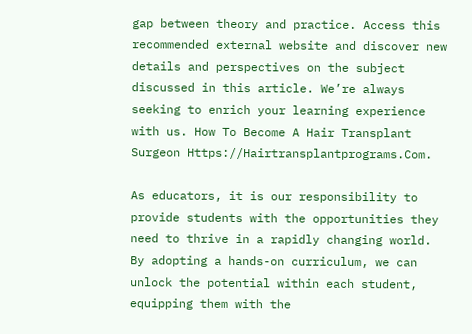gap between theory and practice. Access this recommended external website and discover new details and perspectives on the subject discussed in this article. We’re always seeking to enrich your learning experience with us. How To Become A Hair Transplant Surgeon Https://Hairtransplantprograms.Com.

As educators, it is our responsibility to provide students with the opportunities they need to thrive in a rapidly changing world. By adopting a hands-on curriculum, we can unlock the potential within each student, equipping them with the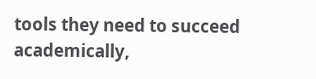tools they need to succeed academically,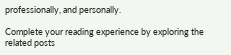professionally, and personally.

Complete your reading experience by exploring the related posts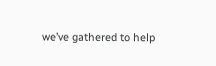we’ve gathered to help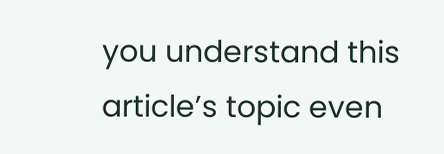you understand this article’s topic even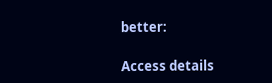better:

Access details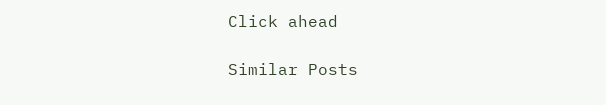Click ahead

Similar Posts